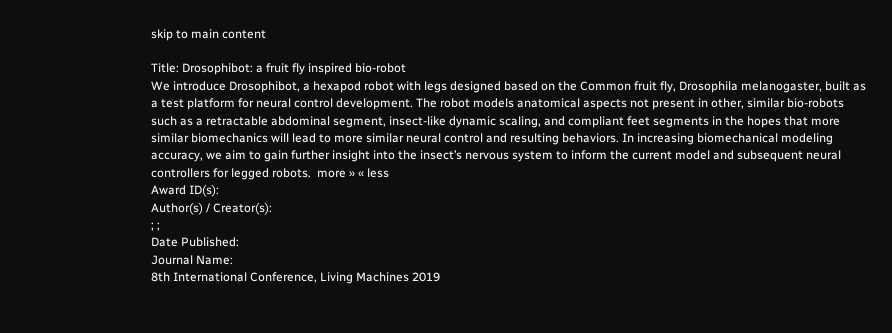skip to main content

Title: Drosophibot: a fruit fly inspired bio-robot
We introduce Drosophibot, a hexapod robot with legs designed based on the Common fruit fly, Drosophila melanogaster, built as a test platform for neural control development. The robot models anatomical aspects not present in other, similar bio-robots such as a retractable abdominal segment, insect-like dynamic scaling, and compliant feet segments in the hopes that more similar biomechanics will lead to more similar neural control and resulting behaviors. In increasing biomechanical modeling accuracy, we aim to gain further insight into the insect’s nervous system to inform the current model and subsequent neural controllers for legged robots.  more » « less
Award ID(s):
Author(s) / Creator(s):
; ;
Date Published:
Journal Name:
8th International Conference, Living Machines 2019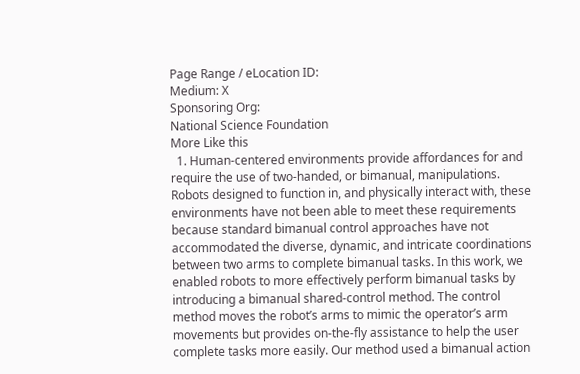Page Range / eLocation ID:
Medium: X
Sponsoring Org:
National Science Foundation
More Like this
  1. Human-centered environments provide affordances for and require the use of two-handed, or bimanual, manipulations. Robots designed to function in, and physically interact with, these environments have not been able to meet these requirements because standard bimanual control approaches have not accommodated the diverse, dynamic, and intricate coordinations between two arms to complete bimanual tasks. In this work, we enabled robots to more effectively perform bimanual tasks by introducing a bimanual shared-control method. The control method moves the robot’s arms to mimic the operator’s arm movements but provides on-the-fly assistance to help the user complete tasks more easily. Our method used a bimanual action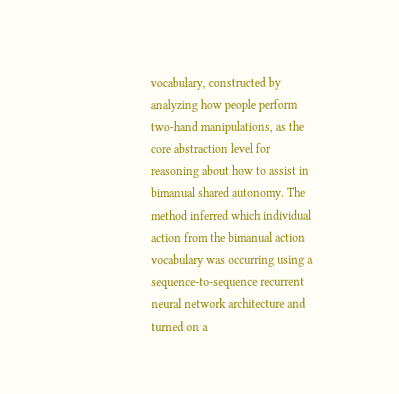vocabulary, constructed by analyzing how people perform two-hand manipulations, as the core abstraction level for reasoning about how to assist in bimanual shared autonomy. The method inferred which individual action from the bimanual action vocabulary was occurring using a sequence-to-sequence recurrent neural network architecture and turned on a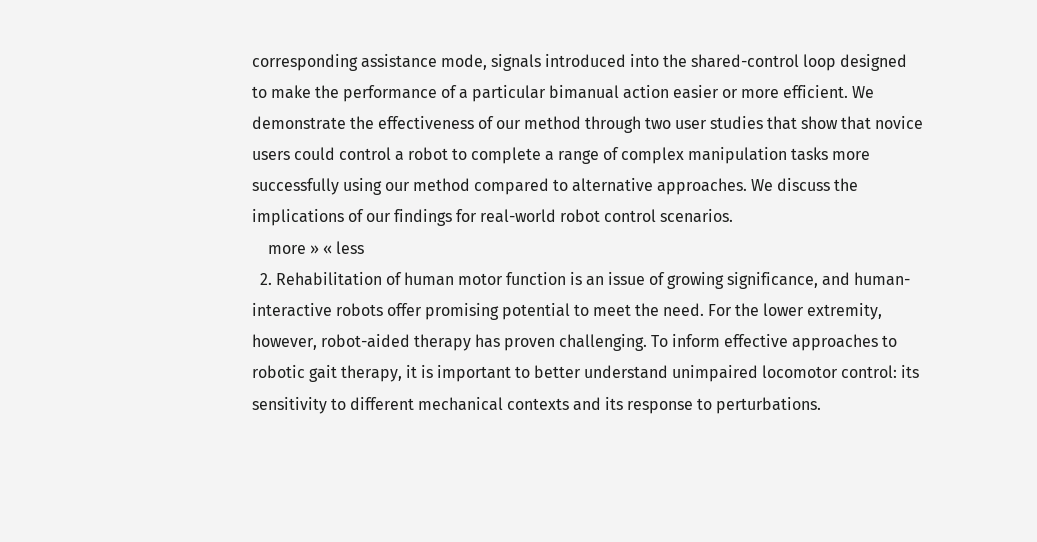corresponding assistance mode, signals introduced into the shared-control loop designed to make the performance of a particular bimanual action easier or more efficient. We demonstrate the effectiveness of our method through two user studies that show that novice users could control a robot to complete a range of complex manipulation tasks more successfully using our method compared to alternative approaches. We discuss the implications of our findings for real-world robot control scenarios.
    more » « less
  2. Rehabilitation of human motor function is an issue of growing significance, and human-interactive robots offer promising potential to meet the need. For the lower extremity, however, robot-aided therapy has proven challenging. To inform effective approaches to robotic gait therapy, it is important to better understand unimpaired locomotor control: its sensitivity to different mechanical contexts and its response to perturbations.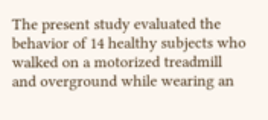The present study evaluated the behavior of 14 healthy subjects who walked on a motorized treadmill and overground while wearing an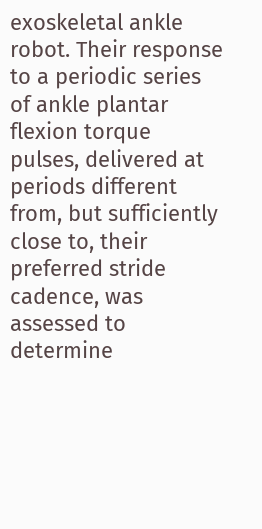exoskeletal ankle robot. Their response to a periodic series of ankle plantar flexion torque pulses, delivered at periods different from, but sufficiently close to, their preferred stride cadence, was assessed to determine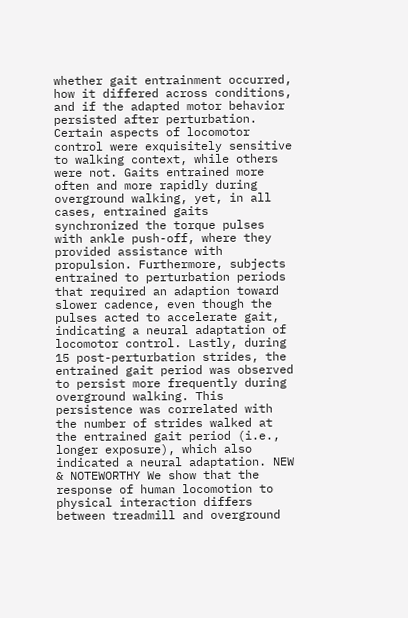whether gait entrainment occurred, how it differed across conditions, and if the adapted motor behavior persisted after perturbation. Certain aspects of locomotor control were exquisitely sensitive to walking context, while others were not. Gaits entrained more often and more rapidly during overground walking, yet, in all cases, entrained gaits synchronized the torque pulses with ankle push-off, where they provided assistance with propulsion. Furthermore, subjects entrained to perturbation periods that required an adaption toward slower cadence, even though the pulses acted to accelerate gait, indicating a neural adaptation of locomotor control. Lastly, during 15 post-perturbation strides, the entrained gait period was observed to persist more frequently during overground walking. This persistence was correlated with the number of strides walked at the entrained gait period (i.e., longer exposure), which also indicated a neural adaptation. NEW & NOTEWORTHY We show that the response of human locomotion to physical interaction differs between treadmill and overground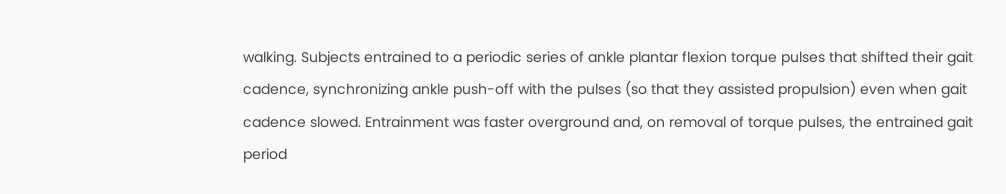walking. Subjects entrained to a periodic series of ankle plantar flexion torque pulses that shifted their gait cadence, synchronizing ankle push-off with the pulses (so that they assisted propulsion) even when gait cadence slowed. Entrainment was faster overground and, on removal of torque pulses, the entrained gait period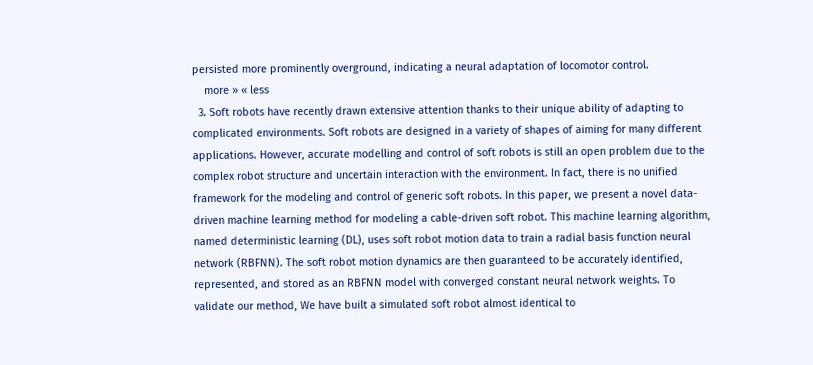persisted more prominently overground, indicating a neural adaptation of locomotor control.
    more » « less
  3. Soft robots have recently drawn extensive attention thanks to their unique ability of adapting to complicated environments. Soft robots are designed in a variety of shapes of aiming for many different applications. However, accurate modelling and control of soft robots is still an open problem due to the complex robot structure and uncertain interaction with the environment. In fact, there is no unified framework for the modeling and control of generic soft robots. In this paper, we present a novel data-driven machine learning method for modeling a cable-driven soft robot. This machine learning algorithm, named deterministic learning (DL), uses soft robot motion data to train a radial basis function neural network (RBFNN). The soft robot motion dynamics are then guaranteed to be accurately identified, represented, and stored as an RBFNN model with converged constant neural network weights. To validate our method, We have built a simulated soft robot almost identical to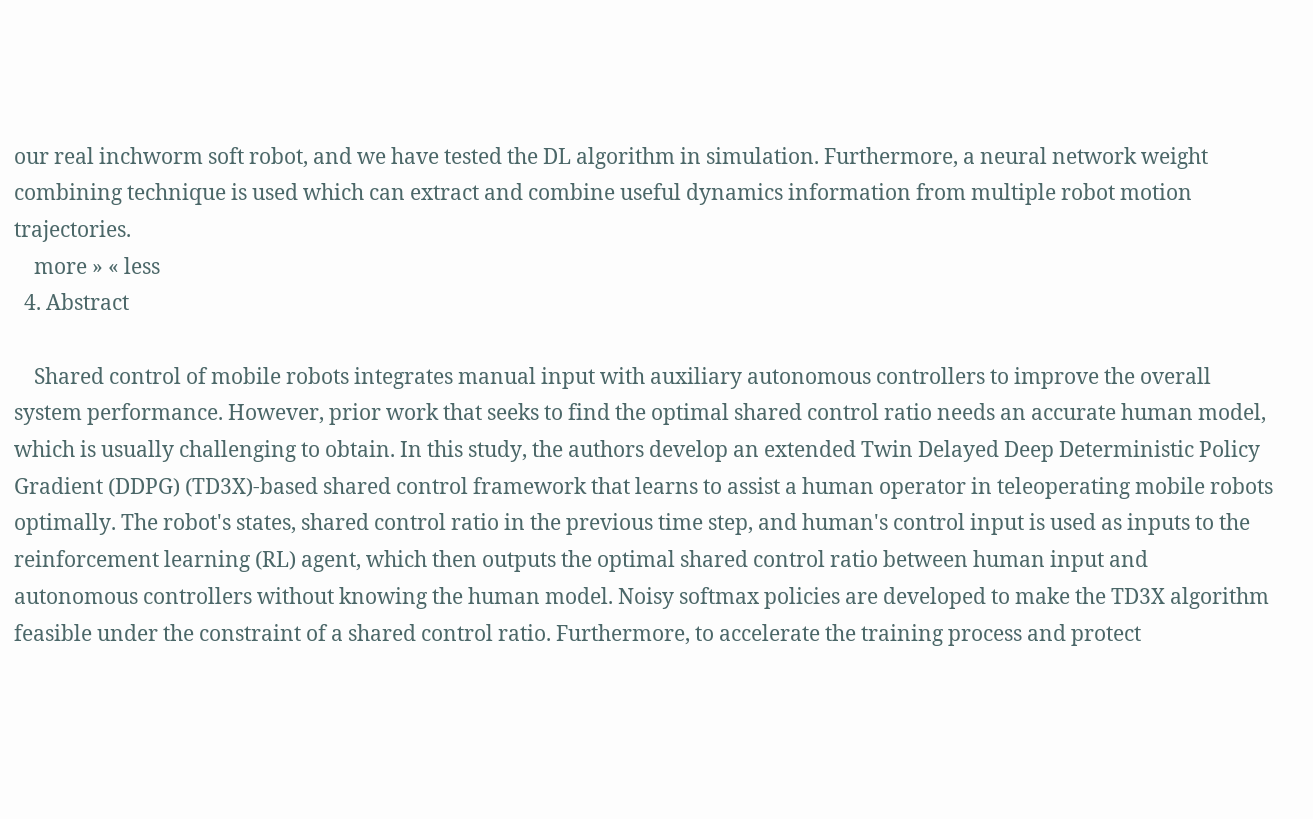our real inchworm soft robot, and we have tested the DL algorithm in simulation. Furthermore, a neural network weight combining technique is used which can extract and combine useful dynamics information from multiple robot motion trajectories.
    more » « less
  4. Abstract

    Shared control of mobile robots integrates manual input with auxiliary autonomous controllers to improve the overall system performance. However, prior work that seeks to find the optimal shared control ratio needs an accurate human model, which is usually challenging to obtain. In this study, the authors develop an extended Twin Delayed Deep Deterministic Policy Gradient (DDPG) (TD3X)‐based shared control framework that learns to assist a human operator in teleoperating mobile robots optimally. The robot's states, shared control ratio in the previous time step, and human's control input is used as inputs to the reinforcement learning (RL) agent, which then outputs the optimal shared control ratio between human input and autonomous controllers without knowing the human model. Noisy softmax policies are developed to make the TD3X algorithm feasible under the constraint of a shared control ratio. Furthermore, to accelerate the training process and protect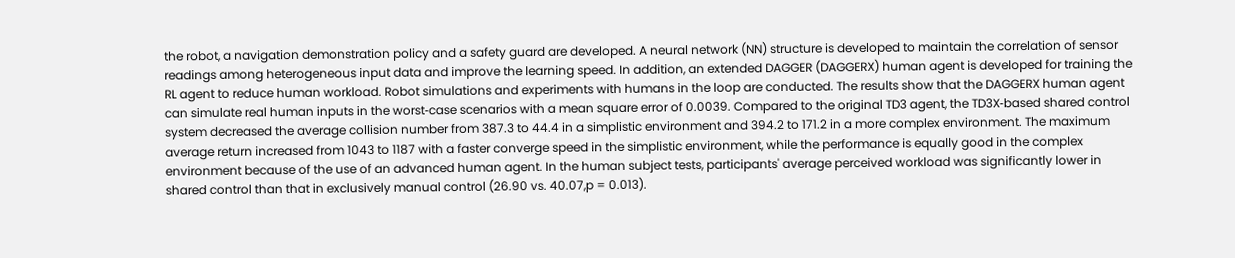the robot, a navigation demonstration policy and a safety guard are developed. A neural network (NN) structure is developed to maintain the correlation of sensor readings among heterogeneous input data and improve the learning speed. In addition, an extended DAGGER (DAGGERX) human agent is developed for training the RL agent to reduce human workload. Robot simulations and experiments with humans in the loop are conducted. The results show that the DAGGERX human agent can simulate real human inputs in the worst‐case scenarios with a mean square error of 0.0039. Compared to the original TD3 agent, the TD3X‐based shared control system decreased the average collision number from 387.3 to 44.4 in a simplistic environment and 394.2 to 171.2 in a more complex environment. The maximum average return increased from 1043 to 1187 with a faster converge speed in the simplistic environment, while the performance is equally good in the complex environment because of the use of an advanced human agent. In the human subject tests, participants' average perceived workload was significantly lower in shared control than that in exclusively manual control (26.90 vs. 40.07,p = 0.013).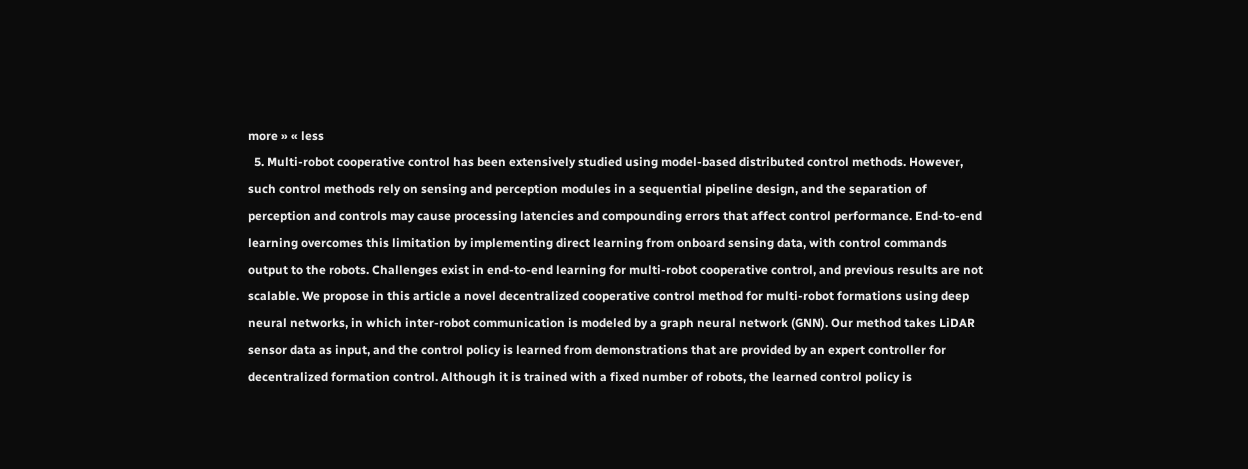more » « less
  5. Multi-robot cooperative control has been extensively studied using model-based distributed control methods. However, such control methods rely on sensing and perception modules in a sequential pipeline design, and the separation of perception and controls may cause processing latencies and compounding errors that affect control performance. End-to-end learning overcomes this limitation by implementing direct learning from onboard sensing data, with control commands output to the robots. Challenges exist in end-to-end learning for multi-robot cooperative control, and previous results are not scalable. We propose in this article a novel decentralized cooperative control method for multi-robot formations using deep neural networks, in which inter-robot communication is modeled by a graph neural network (GNN). Our method takes LiDAR sensor data as input, and the control policy is learned from demonstrations that are provided by an expert controller for decentralized formation control. Although it is trained with a fixed number of robots, the learned control policy is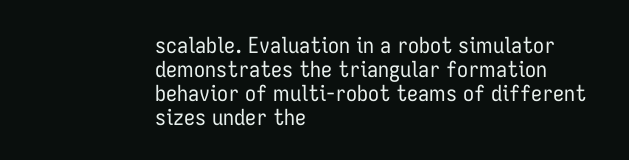scalable. Evaluation in a robot simulator demonstrates the triangular formation behavior of multi-robot teams of different sizes under the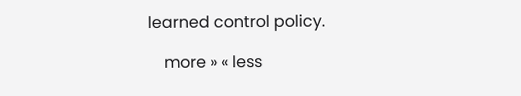learned control policy.

    more » « less